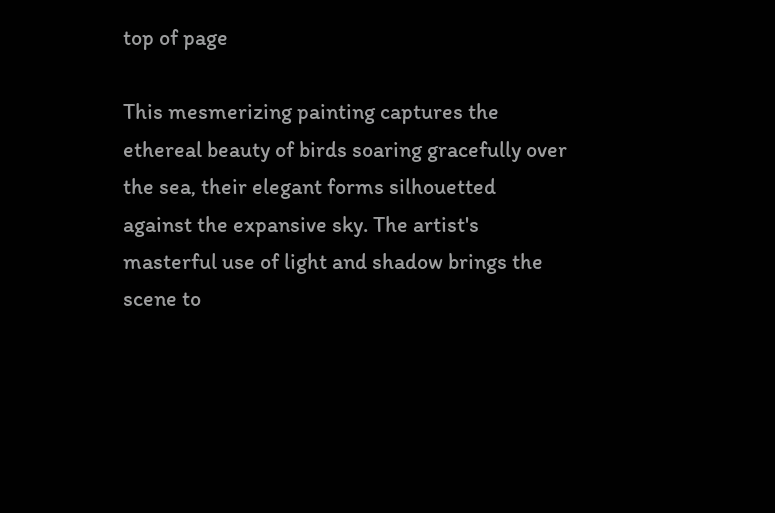top of page

This mesmerizing painting captures the ethereal beauty of birds soaring gracefully over the sea, their elegant forms silhouetted against the expansive sky. The artist's masterful use of light and shadow brings the scene to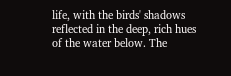life, with the birds' shadows reflected in the deep, rich hues of the water below. The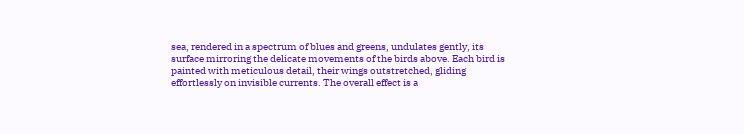sea, rendered in a spectrum of blues and greens, undulates gently, its surface mirroring the delicate movements of the birds above. Each bird is painted with meticulous detail, their wings outstretched, gliding effortlessly on invisible currents. The overall effect is a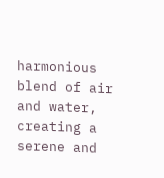harmonious blend of air and water, creating a serene and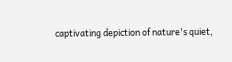captivating depiction of nature's quiet,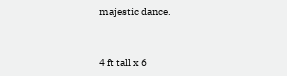majestic dance.


4 ft tall x 6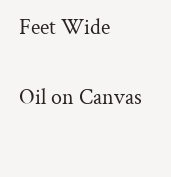Feet Wide

Oil on Canvas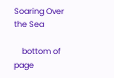Soaring Over the Sea

    bottom of page